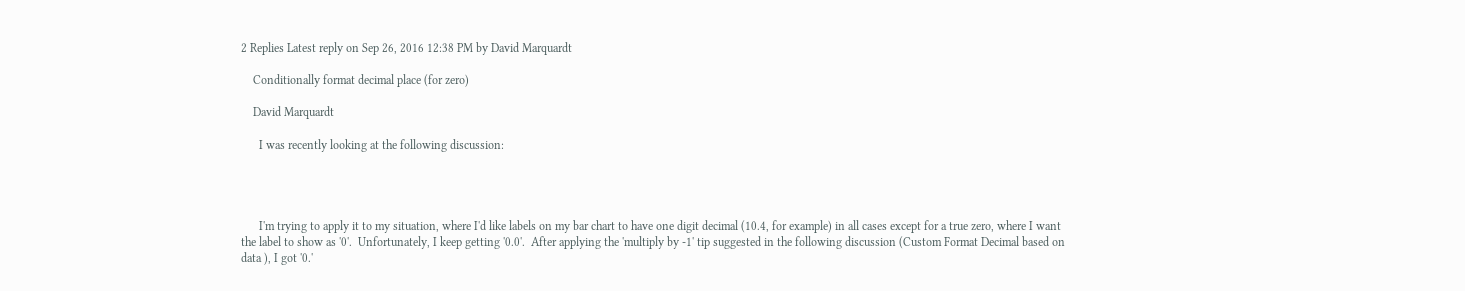2 Replies Latest reply on Sep 26, 2016 12:38 PM by David Marquardt

    Conditionally format decimal place (for zero)

    David Marquardt

      I was recently looking at the following discussion:




      I'm trying to apply it to my situation, where I'd like labels on my bar chart to have one digit decimal (10.4, for example) in all cases except for a true zero, where I want the label to show as '0'.  Unfortunately, I keep getting '0.0'.  After applying the 'multiply by -1' tip suggested in the following discussion (Custom Format Decimal based on data ), I got '0.'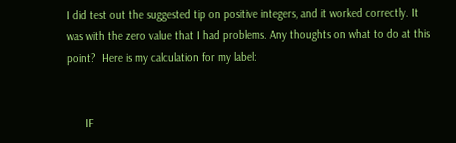I did test out the suggested tip on positive integers, and it worked correctly. It was with the zero value that I had problems. Any thoughts on what to do at this point?  Here is my calculation for my label:


      IF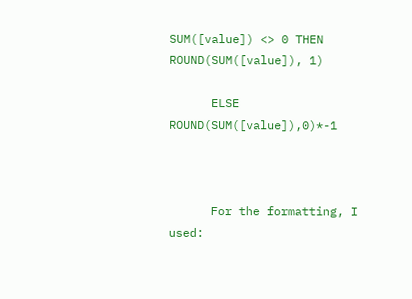SUM([value]) <> 0 THEN ROUND(SUM([value]), 1)

      ELSE ROUND(SUM([value]),0)*-1



      For the formatting, I used: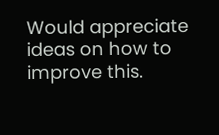Would appreciate ideas on how to improve this.